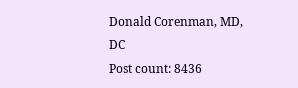Donald Corenman, MD, DC
Post count: 8436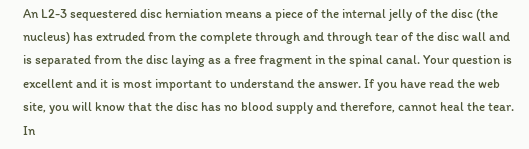An L2-3 sequestered disc herniation means a piece of the internal jelly of the disc (the nucleus) has extruded from the complete through and through tear of the disc wall and is separated from the disc laying as a free fragment in the spinal canal. Your question is excellent and it is most important to understand the answer. If you have read the web site, you will know that the disc has no blood supply and therefore, cannot heal the tear. In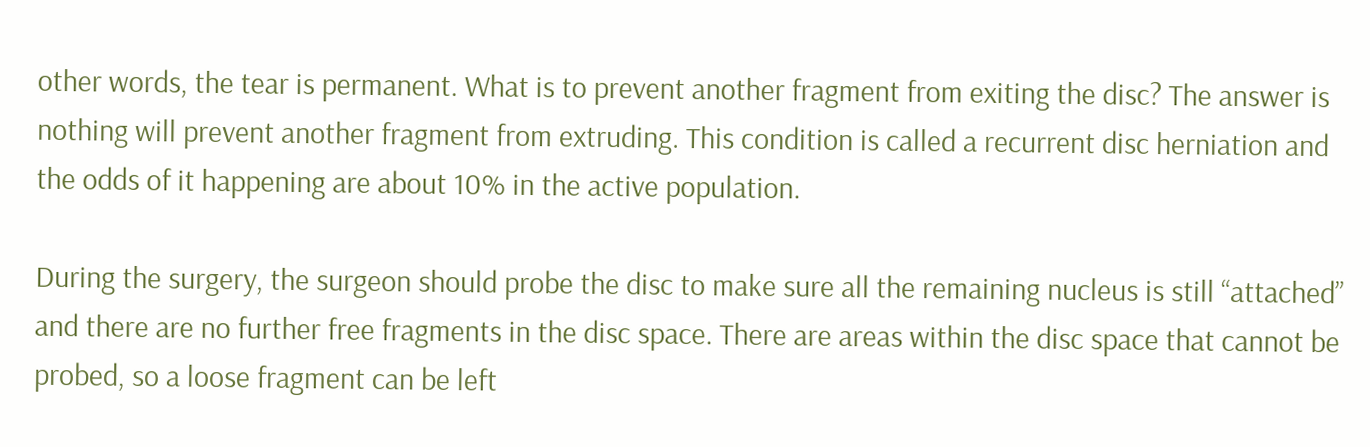other words, the tear is permanent. What is to prevent another fragment from exiting the disc? The answer is nothing will prevent another fragment from extruding. This condition is called a recurrent disc herniation and the odds of it happening are about 10% in the active population.

During the surgery, the surgeon should probe the disc to make sure all the remaining nucleus is still “attached” and there are no further free fragments in the disc space. There are areas within the disc space that cannot be probed, so a loose fragment can be left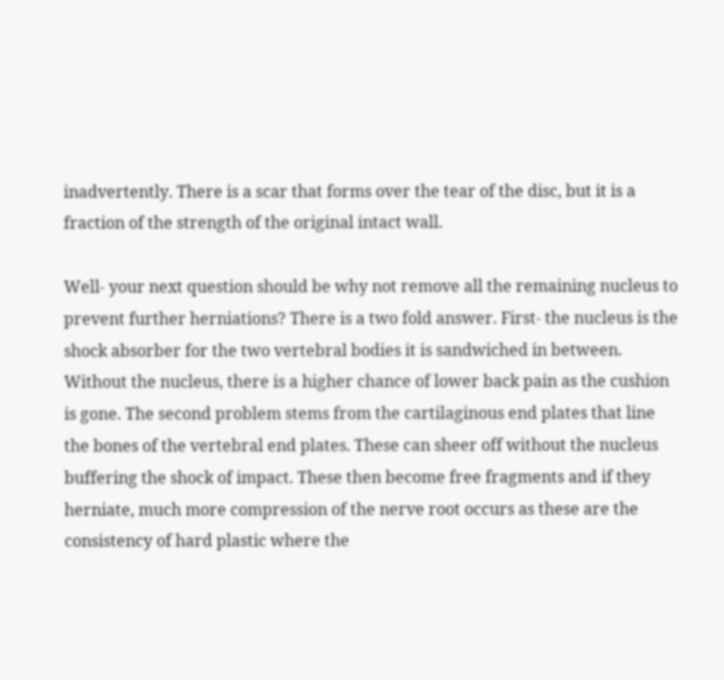inadvertently. There is a scar that forms over the tear of the disc, but it is a fraction of the strength of the original intact wall.

Well- your next question should be why not remove all the remaining nucleus to prevent further herniations? There is a two fold answer. First- the nucleus is the shock absorber for the two vertebral bodies it is sandwiched in between. Without the nucleus, there is a higher chance of lower back pain as the cushion is gone. The second problem stems from the cartilaginous end plates that line the bones of the vertebral end plates. These can sheer off without the nucleus buffering the shock of impact. These then become free fragments and if they herniate, much more compression of the nerve root occurs as these are the consistency of hard plastic where the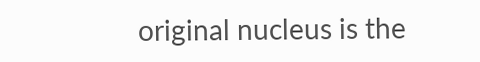original nucleus is the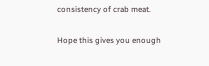consistency of crab meat.

Hope this gives you enough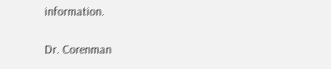information.

Dr. Corenman